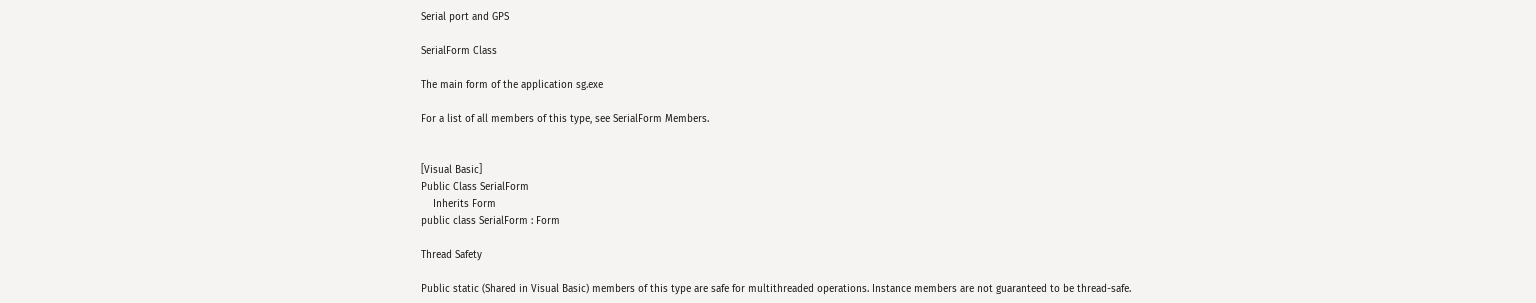Serial port and GPS

SerialForm Class

The main form of the application sg.exe

For a list of all members of this type, see SerialForm Members.


[Visual Basic]
Public Class SerialForm
    Inherits Form
public class SerialForm : Form

Thread Safety

Public static (Shared in Visual Basic) members of this type are safe for multithreaded operations. Instance members are not guaranteed to be thread-safe.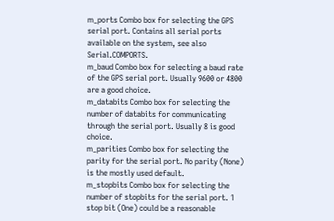m_ports Combo box for selecting the GPS serial port. Contains all serial ports available on the system, see also Serial.COMPORTS.
m_baud Combo box for selecting a baud rate of the GPS serial port. Usually 9600 or 4800 are a good choice.
m_databits Combo box for selecting the number of databits for communicating through the serial port. Usually 8 is good choice.
m_parities Combo box for selecting the parity for the serial port. No parity (None) is the mostly used default.
m_stopbits Combo box for selecting the number of stopbits for the serial port. 1 stop bit (One) could be a reasonable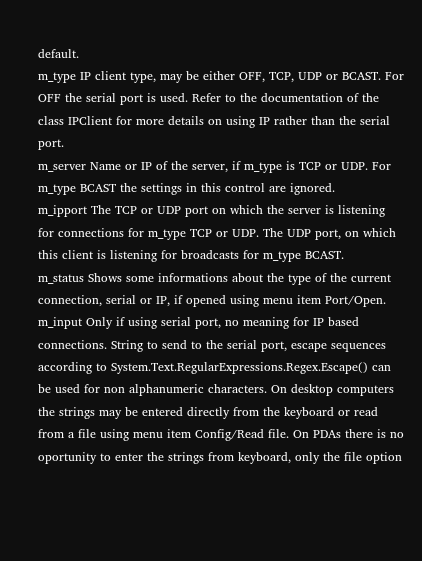default.
m_type IP client type, may be either OFF, TCP, UDP or BCAST. For OFF the serial port is used. Refer to the documentation of the class IPClient for more details on using IP rather than the serial port.
m_server Name or IP of the server, if m_type is TCP or UDP. For m_type BCAST the settings in this control are ignored.
m_ipport The TCP or UDP port on which the server is listening for connections for m_type TCP or UDP. The UDP port, on which this client is listening for broadcasts for m_type BCAST.
m_status Shows some informations about the type of the current connection, serial or IP, if opened using menu item Port/Open.
m_input Only if using serial port, no meaning for IP based connections. String to send to the serial port, escape sequences according to System.Text.RegularExpressions.Regex.Escape() can be used for non alphanumeric characters. On desktop computers the strings may be entered directly from the keyboard or read from a file using menu item Config/Read file. On PDAs there is no oportunity to enter the strings from keyboard, only the file option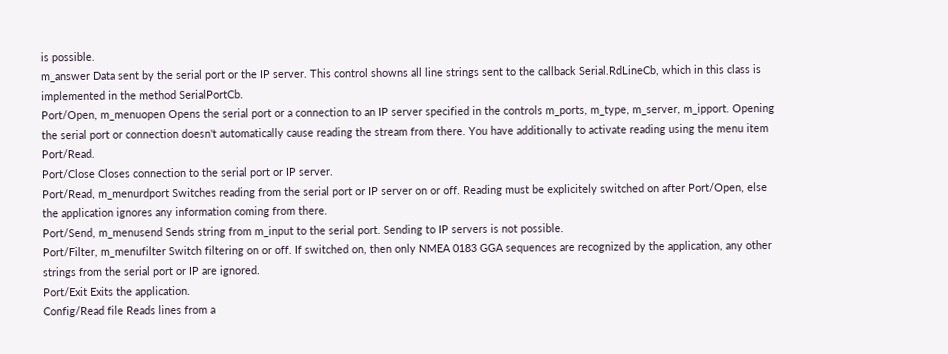is possible.
m_answer Data sent by the serial port or the IP server. This control showns all line strings sent to the callback Serial.RdLineCb, which in this class is implemented in the method SerialPortCb.
Port/Open, m_menuopen Opens the serial port or a connection to an IP server specified in the controls m_ports, m_type, m_server, m_ipport. Opening the serial port or connection doesn't automatically cause reading the stream from there. You have additionally to activate reading using the menu item Port/Read.
Port/Close Closes connection to the serial port or IP server.
Port/Read, m_menurdport Switches reading from the serial port or IP server on or off. Reading must be explicitely switched on after Port/Open, else the application ignores any information coming from there.
Port/Send, m_menusend Sends string from m_input to the serial port. Sending to IP servers is not possible.
Port/Filter, m_menufilter Switch filtering on or off. If switched on, then only NMEA 0183 GGA sequences are recognized by the application, any other strings from the serial port or IP are ignored.
Port/Exit Exits the application.
Config/Read file Reads lines from a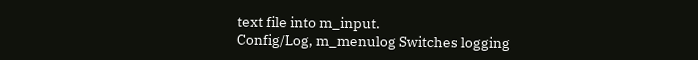text file into m_input.
Config/Log, m_menulog Switches logging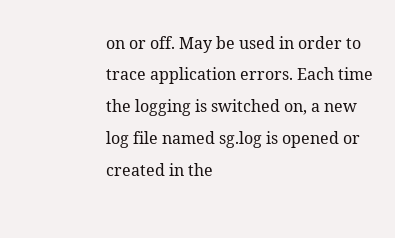on or off. May be used in order to trace application errors. Each time the logging is switched on, a new log file named sg.log is opened or created in the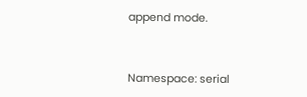append mode.


Namespace: serial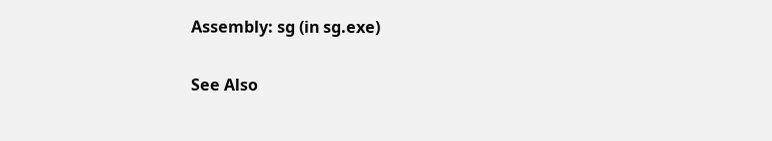Assembly: sg (in sg.exe)

See Also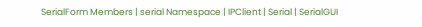SerialForm Members | serial Namespace | IPClient | Serial | SerialGUI